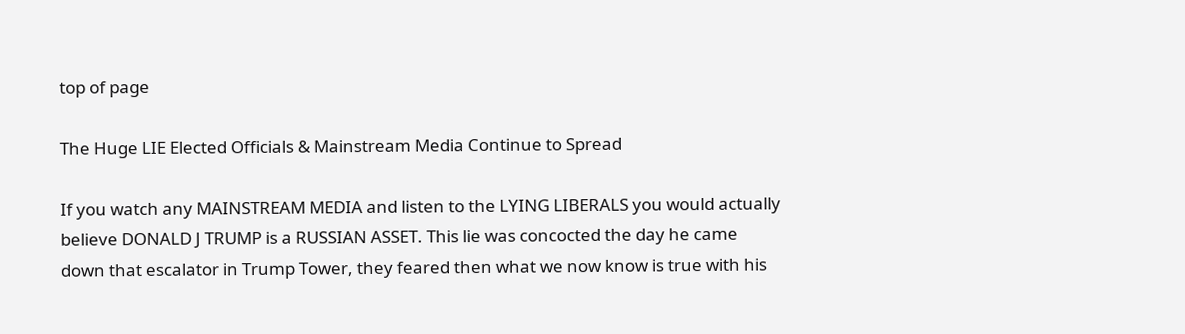top of page

The Huge LIE Elected Officials & Mainstream Media Continue to Spread

If you watch any MAINSTREAM MEDIA and listen to the LYING LIBERALS you would actually believe DONALD J TRUMP is a RUSSIAN ASSET. This lie was concocted the day he came down that escalator in Trump Tower, they feared then what we now know is true with his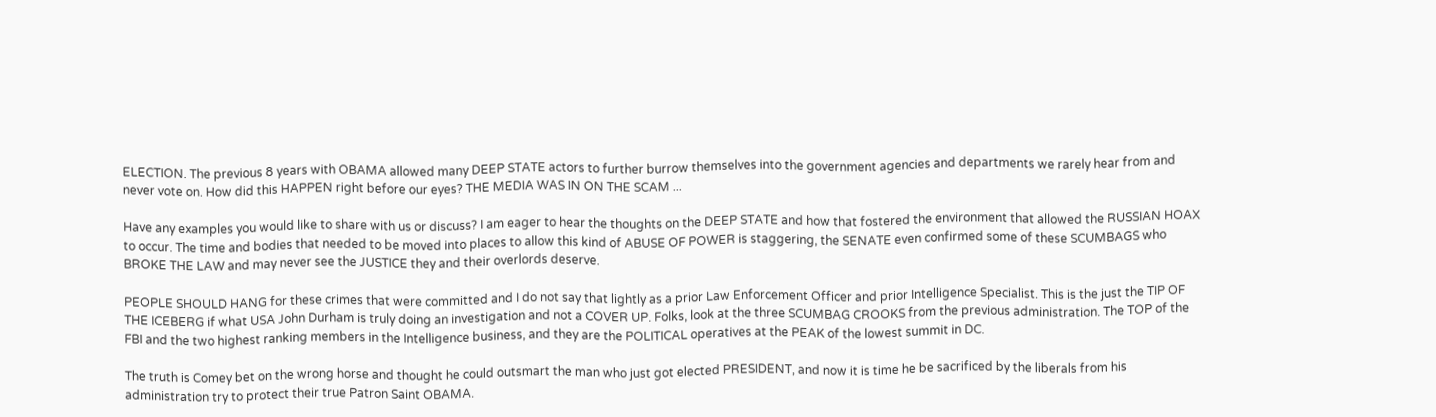ELECTION. The previous 8 years with OBAMA allowed many DEEP STATE actors to further burrow themselves into the government agencies and departments we rarely hear from and never vote on. How did this HAPPEN right before our eyes? THE MEDIA WAS IN ON THE SCAM ...

Have any examples you would like to share with us or discuss? I am eager to hear the thoughts on the DEEP STATE and how that fostered the environment that allowed the RUSSIAN HOAX to occur. The time and bodies that needed to be moved into places to allow this kind of ABUSE OF POWER is staggering, the SENATE even confirmed some of these SCUMBAGS who BROKE THE LAW and may never see the JUSTICE they and their overlords deserve.

PEOPLE SHOULD HANG for these crimes that were committed and I do not say that lightly as a prior Law Enforcement Officer and prior Intelligence Specialist. This is the just the TIP OF THE ICEBERG if what USA John Durham is truly doing an investigation and not a COVER UP. Folks, look at the three SCUMBAG CROOKS from the previous administration. The TOP of the FBI and the two highest ranking members in the Intelligence business, and they are the POLITICAL operatives at the PEAK of the lowest summit in DC.

The truth is Comey bet on the wrong horse and thought he could outsmart the man who just got elected PRESIDENT, and now it is time he be sacrificed by the liberals from his administration try to protect their true Patron Saint OBAMA.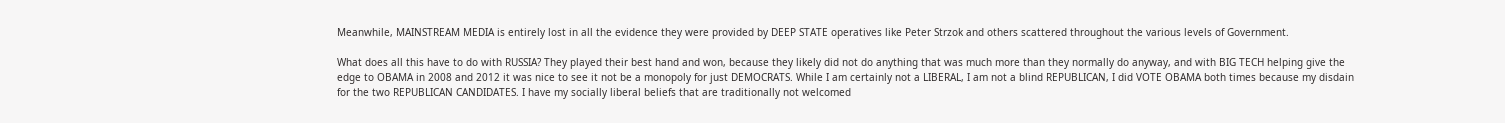Meanwhile, MAINSTREAM MEDIA is entirely lost in all the evidence they were provided by DEEP STATE operatives like Peter Strzok and others scattered throughout the various levels of Government.

What does all this have to do with RUSSIA? They played their best hand and won, because they likely did not do anything that was much more than they normally do anyway, and with BIG TECH helping give the edge to OBAMA in 2008 and 2012 it was nice to see it not be a monopoly for just DEMOCRATS. While I am certainly not a LIBERAL, I am not a blind REPUBLICAN, I did VOTE OBAMA both times because my disdain for the two REPUBLICAN CANDIDATES. I have my socially liberal beliefs that are traditionally not welcomed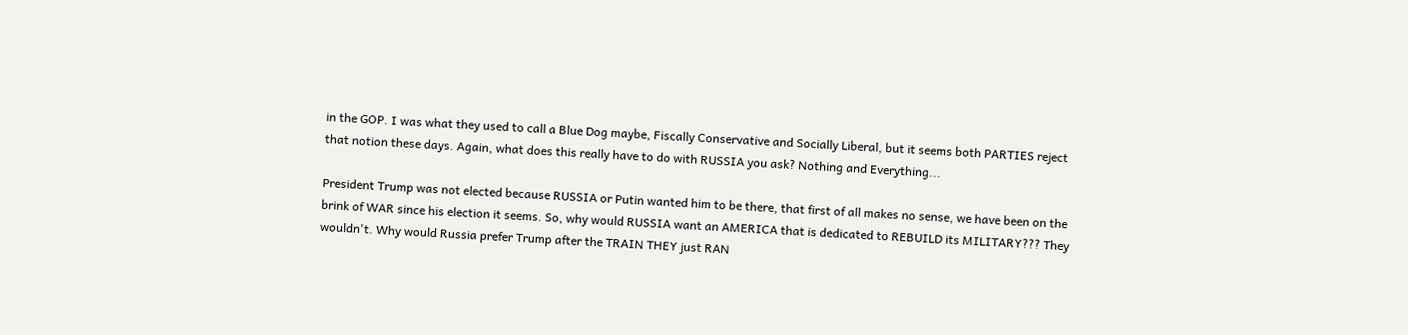in the GOP. I was what they used to call a Blue Dog maybe, Fiscally Conservative and Socially Liberal, but it seems both PARTIES reject that notion these days. Again, what does this really have to do with RUSSIA you ask? Nothing and Everything...

President Trump was not elected because RUSSIA or Putin wanted him to be there, that first of all makes no sense, we have been on the brink of WAR since his election it seems. So, why would RUSSIA want an AMERICA that is dedicated to REBUILD its MILITARY??? They wouldn't. Why would Russia prefer Trump after the TRAIN THEY just RAN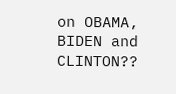on OBAMA, BIDEN and CLINTON??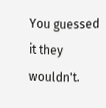You guessed it they wouldn't.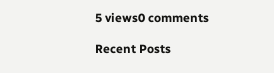5 views0 comments

Recent Posts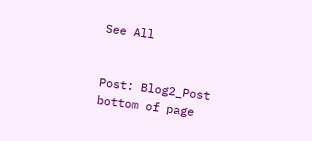See All


Post: Blog2_Post
bottom of page